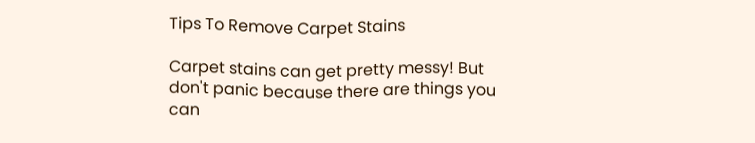Tips To Remove Carpet Stains

Carpet stains can get pretty messy! But don't panic because there are things you can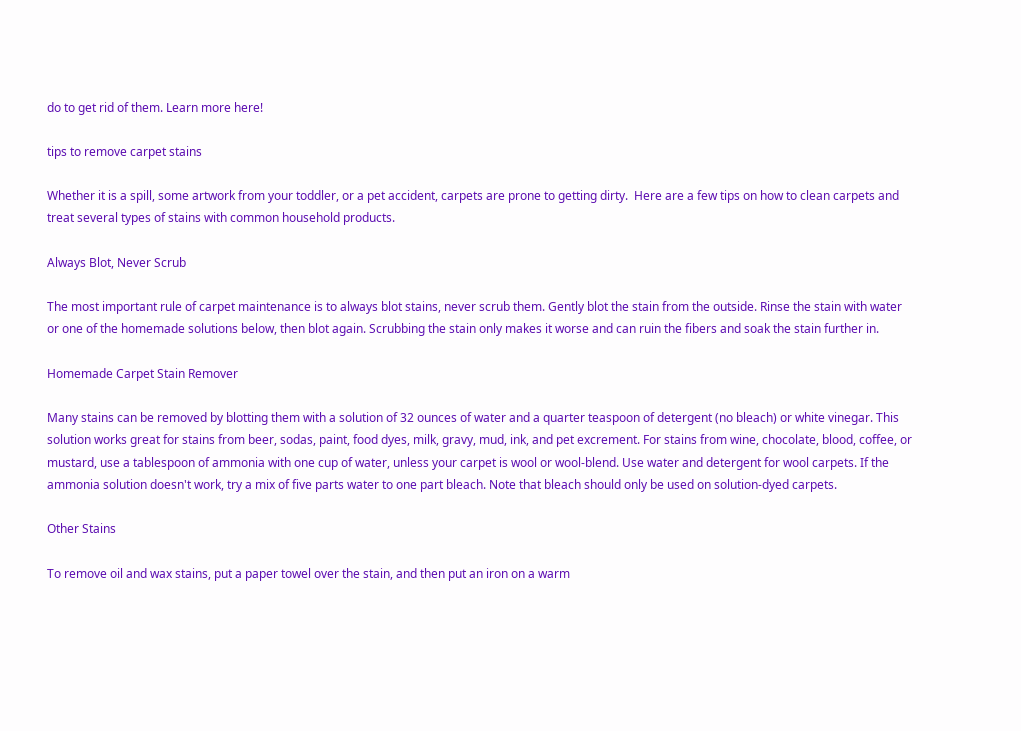do to get rid of them. Learn more here!

tips to remove carpet stains

Whether it is a spill, some artwork from your toddler, or a pet accident, carpets are prone to getting dirty.  Here are a few tips on how to clean carpets and treat several types of stains with common household products.

Always Blot, Never Scrub

The most important rule of carpet maintenance is to always blot stains, never scrub them. Gently blot the stain from the outside. Rinse the stain with water or one of the homemade solutions below, then blot again. Scrubbing the stain only makes it worse and can ruin the fibers and soak the stain further in.

Homemade Carpet Stain Remover

Many stains can be removed by blotting them with a solution of 32 ounces of water and a quarter teaspoon of detergent (no bleach) or white vinegar. This solution works great for stains from beer, sodas, paint, food dyes, milk, gravy, mud, ink, and pet excrement. For stains from wine, chocolate, blood, coffee, or mustard, use a tablespoon of ammonia with one cup of water, unless your carpet is wool or wool-blend. Use water and detergent for wool carpets. If the ammonia solution doesn't work, try a mix of five parts water to one part bleach. Note that bleach should only be used on solution-dyed carpets.

Other Stains

To remove oil and wax stains, put a paper towel over the stain, and then put an iron on a warm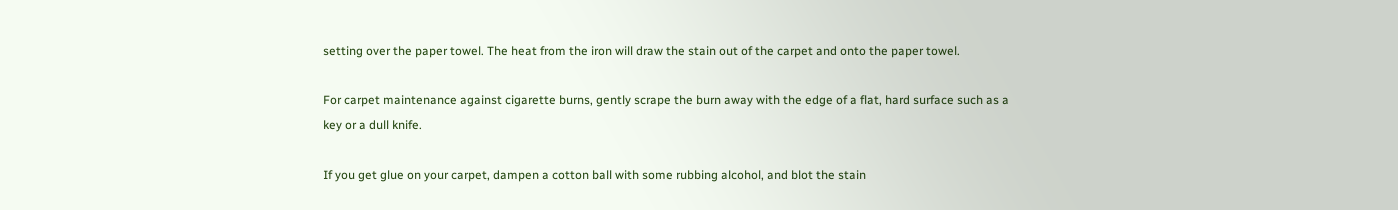setting over the paper towel. The heat from the iron will draw the stain out of the carpet and onto the paper towel.

For carpet maintenance against cigarette burns, gently scrape the burn away with the edge of a flat, hard surface such as a key or a dull knife.

If you get glue on your carpet, dampen a cotton ball with some rubbing alcohol, and blot the stain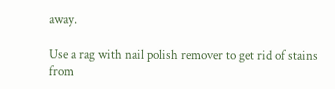away.

Use a rag with nail polish remover to get rid of stains from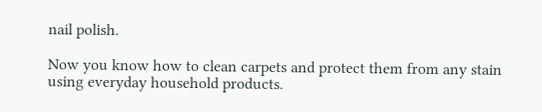nail polish.

Now you know how to clean carpets and protect them from any stain using everyday household products.